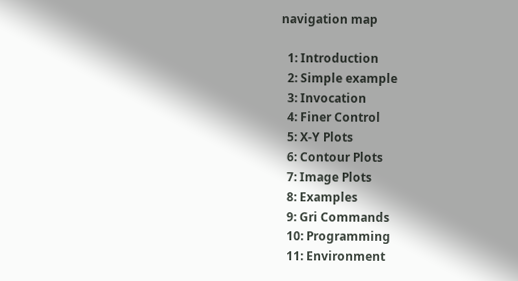navigation map

  1: Introduction
  2: Simple example
  3: Invocation
  4: Finer Control
  5: X-Y Plots
  6: Contour Plots
  7: Image Plots
  8: Examples
  9: Gri Commands
  10: Programming
  11: Environment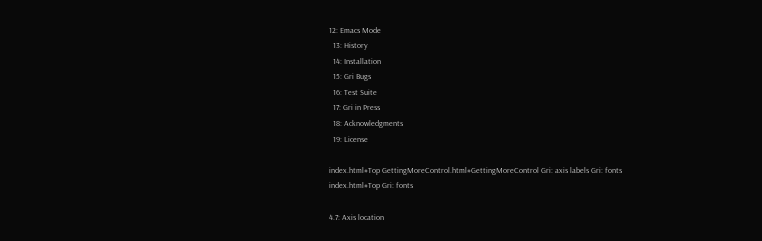12: Emacs Mode
  13: History
  14: Installation
  15: Gri Bugs
  16: Test Suite
  17: Gri in Press
  18: Acknowledgments
  19: License

index.html#Top GettingMoreControl.html#GettingMoreControl Gri: axis labels Gri: fonts index.html#Top Gri: fonts

4.7: Axis location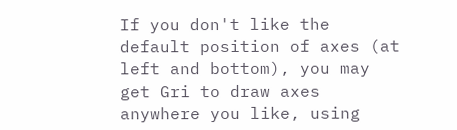If you don't like the default position of axes (at left and bottom), you may get Gri to draw axes anywhere you like, using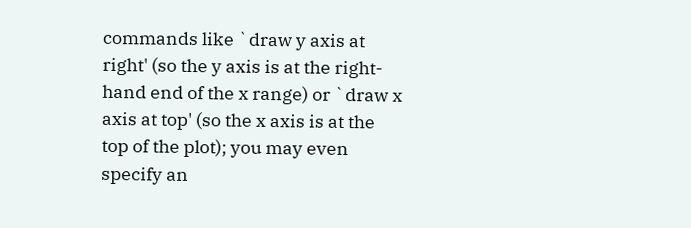commands like `draw y axis at right' (so the y axis is at the right-hand end of the x range) or `draw x axis at top' (so the x axis is at the top of the plot); you may even specify an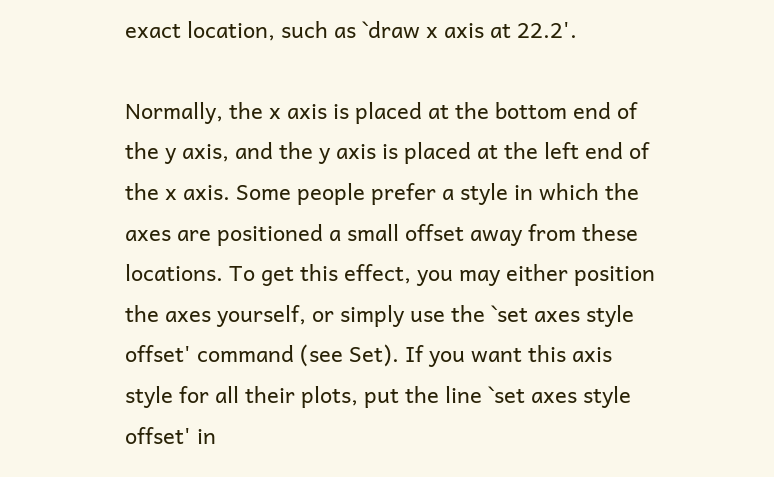exact location, such as `draw x axis at 22.2'.

Normally, the x axis is placed at the bottom end of the y axis, and the y axis is placed at the left end of the x axis. Some people prefer a style in which the axes are positioned a small offset away from these locations. To get this effect, you may either position the axes yourself, or simply use the `set axes style offset' command (see Set). If you want this axis style for all their plots, put the line `set axes style offset' in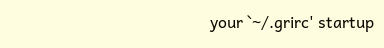your `~/.grirc' startup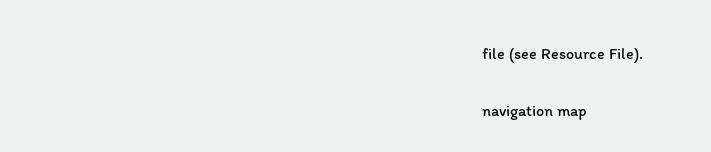file (see Resource File).

navigation map